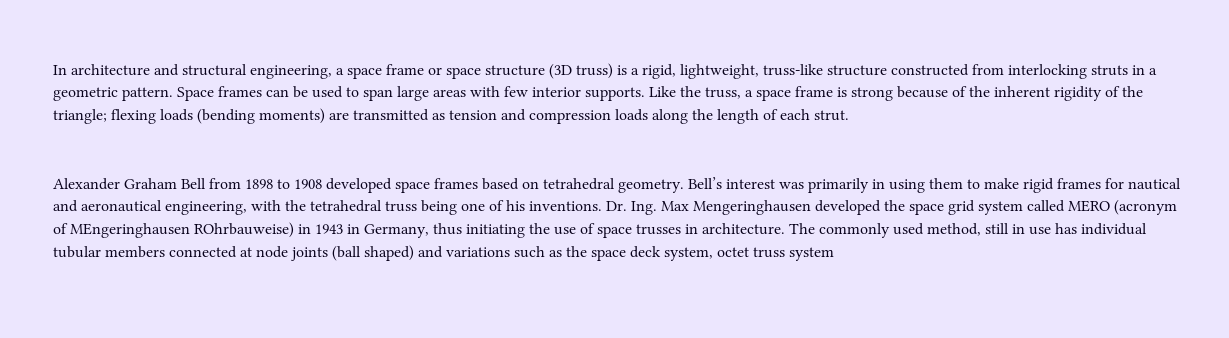In architecture and structural engineering, a space frame or space structure (3D truss) is a rigid, lightweight, truss-like structure constructed from interlocking struts in a geometric pattern. Space frames can be used to span large areas with few interior supports. Like the truss, a space frame is strong because of the inherent rigidity of the triangle; flexing loads (bending moments) are transmitted as tension and compression loads along the length of each strut.


Alexander Graham Bell from 1898 to 1908 developed space frames based on tetrahedral geometry. Bell’s interest was primarily in using them to make rigid frames for nautical and aeronautical engineering, with the tetrahedral truss being one of his inventions. Dr. Ing. Max Mengeringhausen developed the space grid system called MERO (acronym of MEngeringhausen ROhrbauweise) in 1943 in Germany, thus initiating the use of space trusses in architecture. The commonly used method, still in use has individual tubular members connected at node joints (ball shaped) and variations such as the space deck system, octet truss system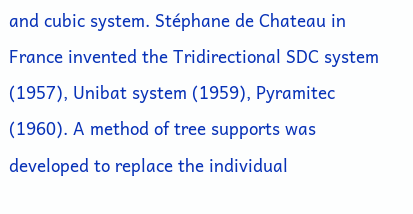and cubic system. Stéphane de Chateau in France invented the Tridirectional SDC system (1957), Unibat system (1959), Pyramitec (1960). A method of tree supports was developed to replace the individual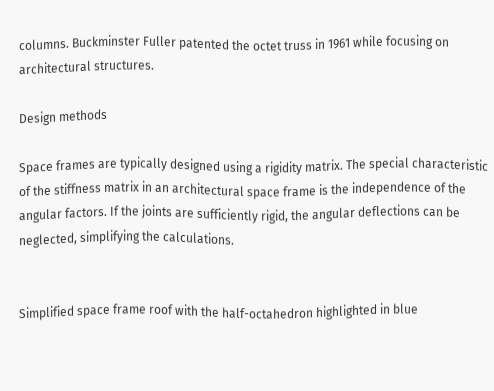columns. Buckminster Fuller patented the octet truss in 1961 while focusing on architectural structures.

Design methods

Space frames are typically designed using a rigidity matrix. The special characteristic of the stiffness matrix in an architectural space frame is the independence of the angular factors. If the joints are sufficiently rigid, the angular deflections can be neglected, simplifying the calculations.


Simplified space frame roof with the half-octahedron highlighted in blue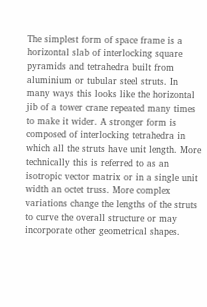The simplest form of space frame is a horizontal slab of interlocking square pyramids and tetrahedra built from aluminium or tubular steel struts. In many ways this looks like the horizontal jib of a tower crane repeated many times to make it wider. A stronger form is composed of interlocking tetrahedra in which all the struts have unit length. More technically this is referred to as an isotropic vector matrix or in a single unit width an octet truss. More complex variations change the lengths of the struts to curve the overall structure or may incorporate other geometrical shapes.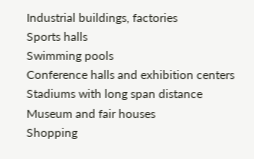Industrial buildings, factories
Sports halls
Swimming pools
Conference halls and exhibition centers
Stadiums with long span distance
Museum and fair houses
Shopping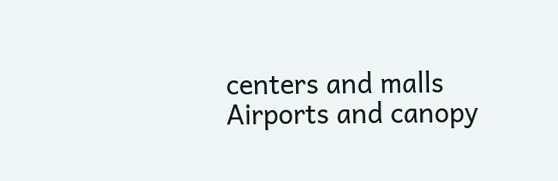centers and malls
Airports and canopy